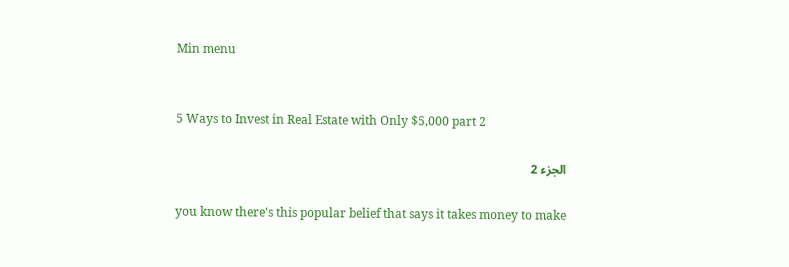Min menu


5 Ways to Invest in Real Estate with Only $5,000 part 2

الجزء 2

you know there's this popular belief that says it takes money to make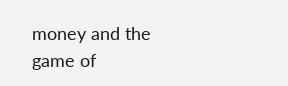money and the game of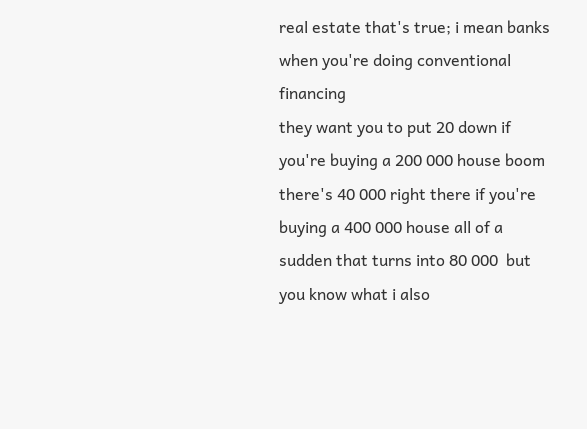real estate that's true; i mean banks when you're doing conventional financing
they want you to put 20 down if you're buying a 200 000 house boom there's 40 000 right there if you're buying a 400 000 house all of a sudden that turns into 80 000  but you know what i also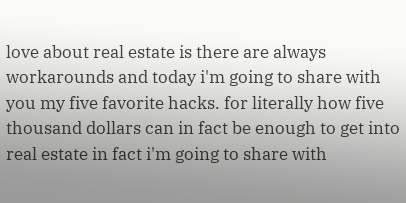love about real estate is there are always workarounds and today i'm going to share with you my five favorite hacks. for literally how five thousand dollars can in fact be enough to get into real estate in fact i'm going to share with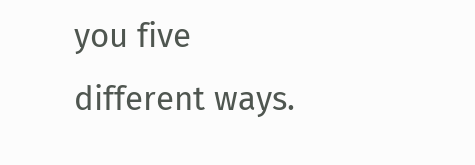you five different ways.